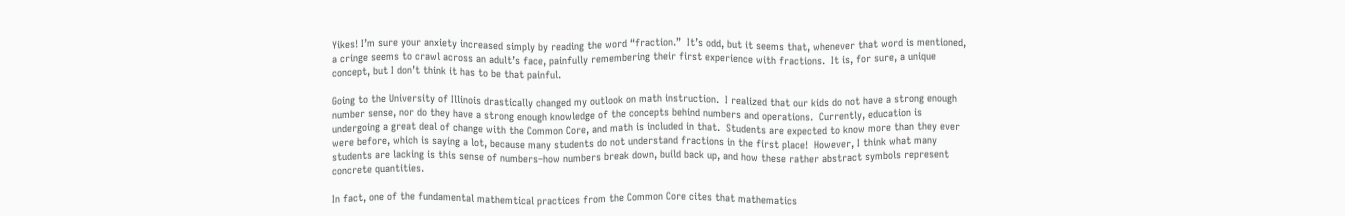Yikes! I’m sure your anxiety increased simply by reading the word “fraction.”  It’s odd, but it seems that, whenever that word is mentioned, a cringe seems to crawl across an adult’s face, painfully remembering their first experience with fractions.  It is, for sure, a unique concept, but I don’t think it has to be that painful.

Going to the University of Illinois drastically changed my outlook on math instruction.  I realized that our kids do not have a strong enough number sense, nor do they have a strong enough knowledge of the concepts behind numbers and operations.  Currently, education is undergoing a great deal of change with the Common Core, and math is included in that.  Students are expected to know more than they ever were before, which is saying a lot, because many students do not understand fractions in the first place!  However, I think what many students are lacking is this sense of numbers–how numbers break down, build back up, and how these rather abstract symbols represent concrete quantities.

In fact, one of the fundamental mathemtical practices from the Common Core cites that mathematics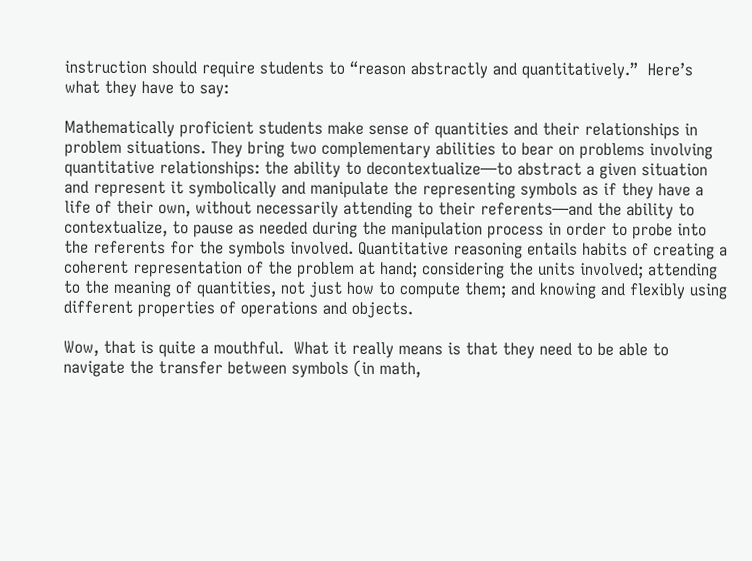instruction should require students to “reason abstractly and quantitatively.”  Here’s what they have to say:

Mathematically proficient students make sense of quantities and their relationships in problem situations. They bring two complementary abilities to bear on problems involving quantitative relationships: the ability to decontextualize—to abstract a given situation and represent it symbolically and manipulate the representing symbols as if they have a life of their own, without necessarily attending to their referents—and the ability to contextualize, to pause as needed during the manipulation process in order to probe into the referents for the symbols involved. Quantitative reasoning entails habits of creating a coherent representation of the problem at hand; considering the units involved; attending to the meaning of quantities, not just how to compute them; and knowing and flexibly using different properties of operations and objects.

Wow, that is quite a mouthful.  What it really means is that they need to be able to navigate the transfer between symbols (in math,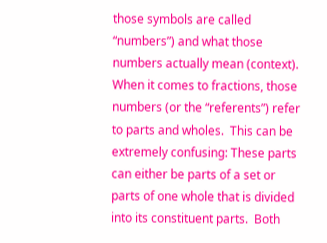those symbols are called “numbers”) and what those numbers actually mean (context).  When it comes to fractions, those numbers (or the “referents”) refer to parts and wholes.  This can be extremely confusing: These parts can either be parts of a set or parts of one whole that is divided into its constituent parts.  Both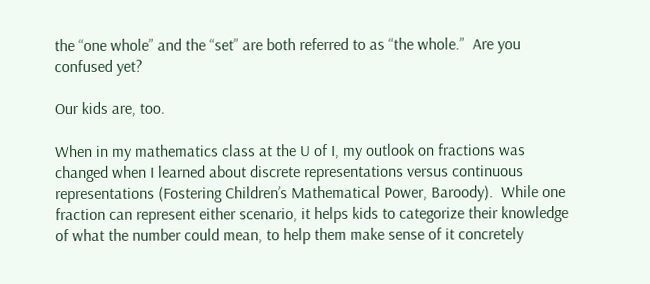the “one whole” and the “set” are both referred to as “the whole.”  Are you confused yet?

Our kids are, too.

When in my mathematics class at the U of I, my outlook on fractions was changed when I learned about discrete representations versus continuous representations (Fostering Children’s Mathematical Power, Baroody).  While one fraction can represent either scenario, it helps kids to categorize their knowledge of what the number could mean, to help them make sense of it concretely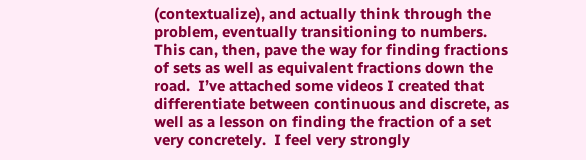(contextualize), and actually think through the problem, eventually transitioning to numbers.  This can, then, pave the way for finding fractions of sets as well as equivalent fractions down the road.  I’ve attached some videos I created that differentiate between continuous and discrete, as well as a lesson on finding the fraction of a set very concretely.  I feel very strongly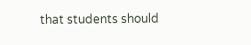that students should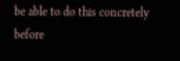be able to do this concretely before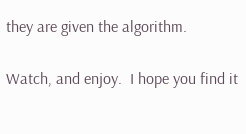they are given the algorithm.

Watch, and enjoy.  I hope you find it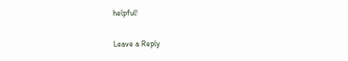helpful!

Leave a Reply